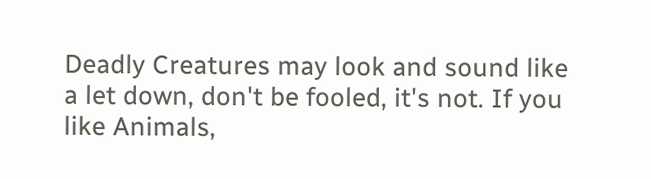Deadly Creatures may look and sound like a let down, don't be fooled, it's not. If you like Animals,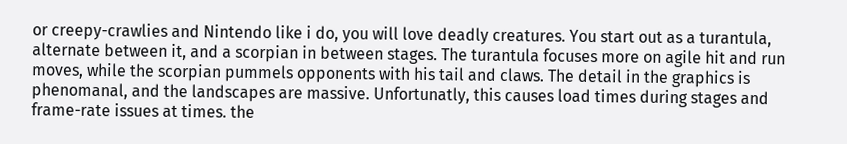or creepy-crawlies and Nintendo like i do, you will love deadly creatures. You start out as a turantula, alternate between it, and a scorpian in between stages. The turantula focuses more on agile hit and run moves, while the scorpian pummels opponents with his tail and claws. The detail in the graphics is phenomanal, and the landscapes are massive. Unfortunatly, this causes load times during stages and frame-rate issues at times. the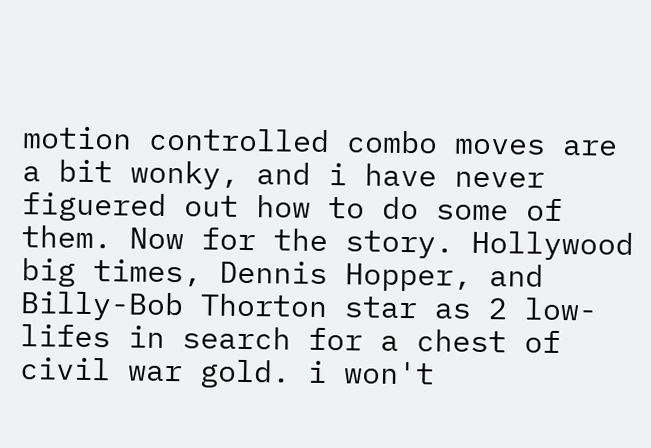motion controlled combo moves are a bit wonky, and i have never figuered out how to do some of them. Now for the story. Hollywood big times, Dennis Hopper, and Billy-Bob Thorton star as 2 low-lifes in search for a chest of civil war gold. i won't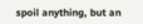spoil anything, but an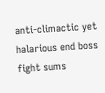anti-climactic yet halarious end boss fight sums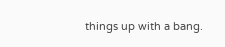things up with a bang.